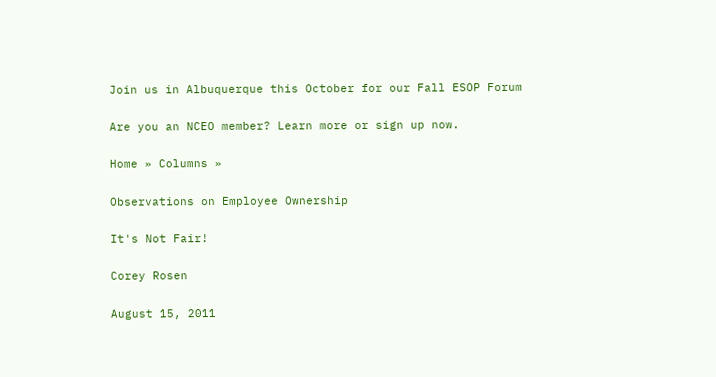Join us in Albuquerque this October for our Fall ESOP Forum

Are you an NCEO member? Learn more or sign up now.

Home » Columns »

Observations on Employee Ownership

It's Not Fair!

Corey Rosen

August 15, 2011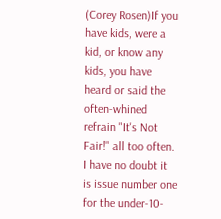(Corey Rosen)If you have kids, were a kid, or know any kids, you have heard or said the often-whined refrain "It's Not Fair!" all too often. I have no doubt it is issue number one for the under-10-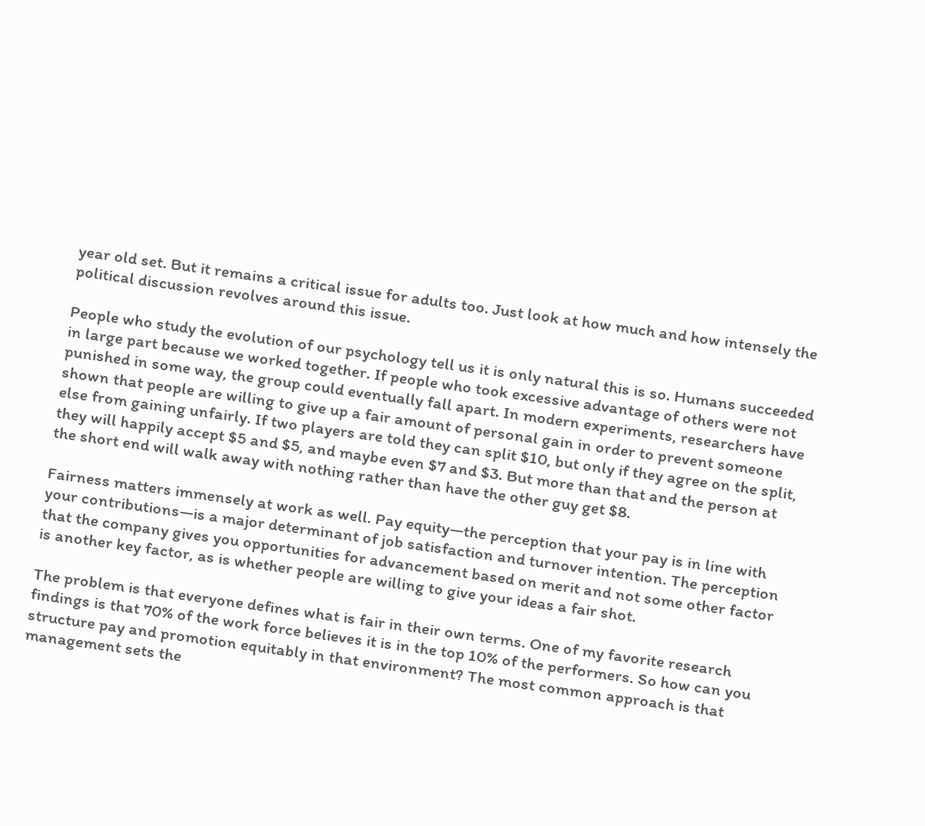year old set. But it remains a critical issue for adults too. Just look at how much and how intensely the political discussion revolves around this issue.

People who study the evolution of our psychology tell us it is only natural this is so. Humans succeeded in large part because we worked together. If people who took excessive advantage of others were not punished in some way, the group could eventually fall apart. In modern experiments, researchers have shown that people are willing to give up a fair amount of personal gain in order to prevent someone else from gaining unfairly. If two players are told they can split $10, but only if they agree on the split, they will happily accept $5 and $5, and maybe even $7 and $3. But more than that and the person at the short end will walk away with nothing rather than have the other guy get $8.

Fairness matters immensely at work as well. Pay equity—the perception that your pay is in line with your contributions—is a major determinant of job satisfaction and turnover intention. The perception that the company gives you opportunities for advancement based on merit and not some other factor is another key factor, as is whether people are willing to give your ideas a fair shot.

The problem is that everyone defines what is fair in their own terms. One of my favorite research findings is that 70% of the work force believes it is in the top 10% of the performers. So how can you structure pay and promotion equitably in that environment? The most common approach is that management sets the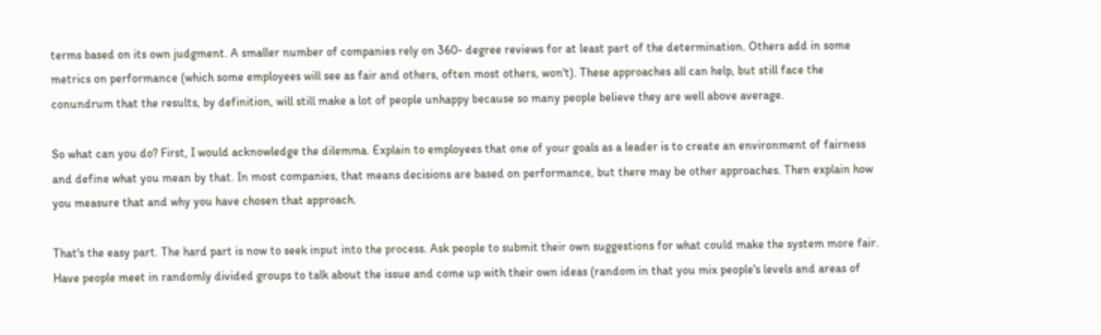terms based on its own judgment. A smaller number of companies rely on 360- degree reviews for at least part of the determination. Others add in some metrics on performance (which some employees will see as fair and others, often most others, won't). These approaches all can help, but still face the conundrum that the results, by definition, will still make a lot of people unhappy because so many people believe they are well above average.

So what can you do? First, I would acknowledge the dilemma. Explain to employees that one of your goals as a leader is to create an environment of fairness and define what you mean by that. In most companies, that means decisions are based on performance, but there may be other approaches. Then explain how you measure that and why you have chosen that approach.

That's the easy part. The hard part is now to seek input into the process. Ask people to submit their own suggestions for what could make the system more fair. Have people meet in randomly divided groups to talk about the issue and come up with their own ideas (random in that you mix people's levels and areas of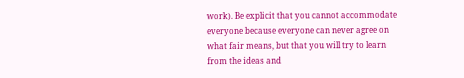work). Be explicit that you cannot accommodate everyone because everyone can never agree on what fair means, but that you will try to learn from the ideas and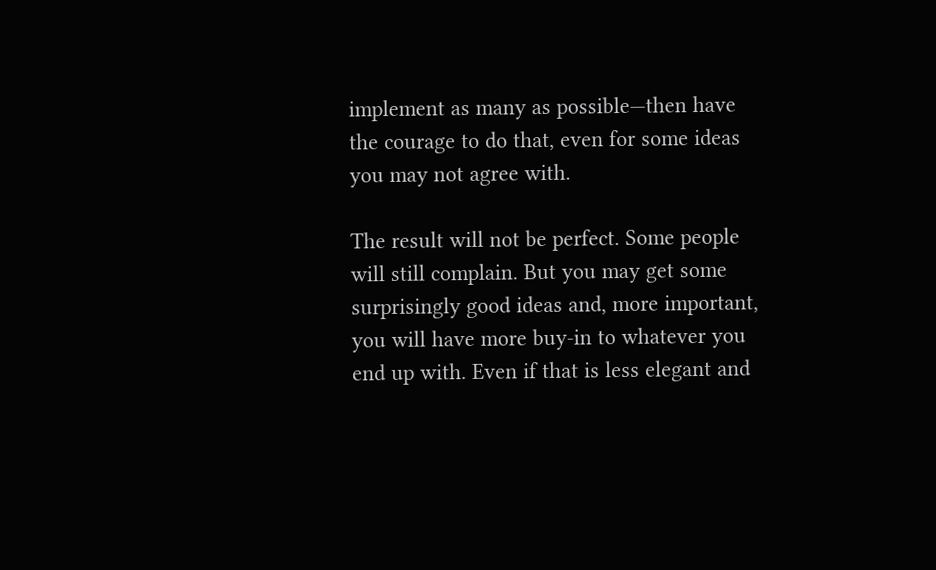implement as many as possible—then have the courage to do that, even for some ideas you may not agree with.

The result will not be perfect. Some people will still complain. But you may get some surprisingly good ideas and, more important, you will have more buy-in to whatever you end up with. Even if that is less elegant and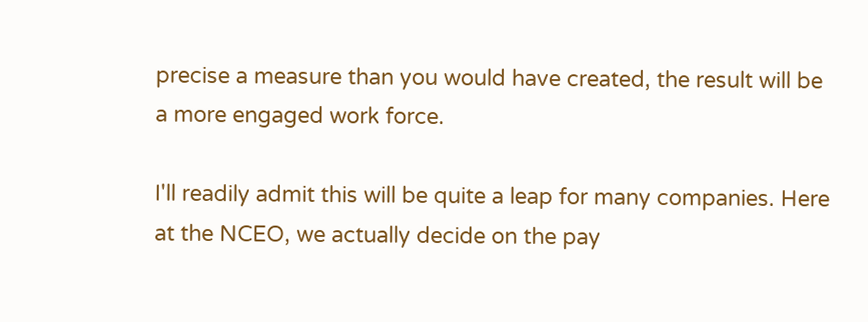precise a measure than you would have created, the result will be a more engaged work force.

I'll readily admit this will be quite a leap for many companies. Here at the NCEO, we actually decide on the pay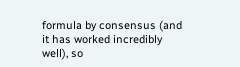formula by consensus (and it has worked incredibly well), so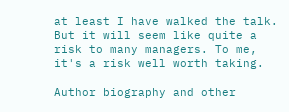at least I have walked the talk. But it will seem like quite a risk to many managers. To me, it's a risk well worth taking.

Author biography and other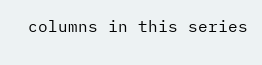columns in this series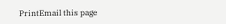PrintEmail this page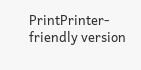PrintPrinter-friendly version